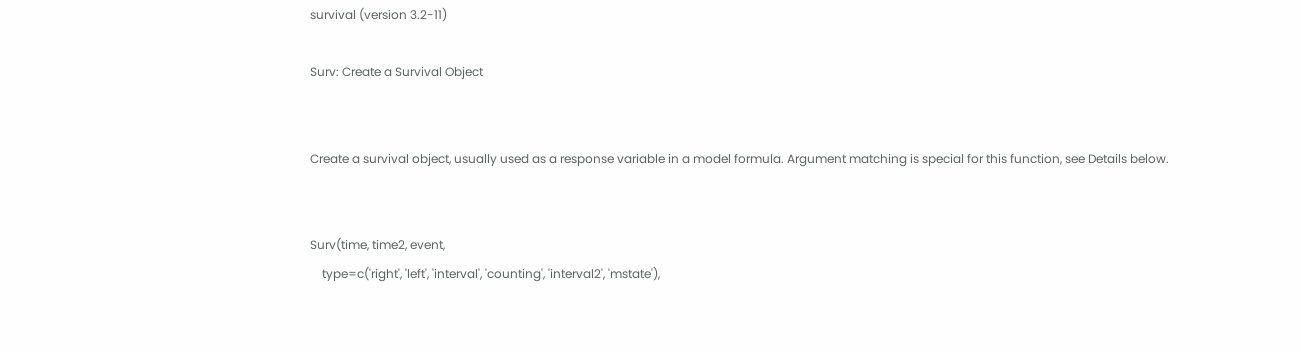survival (version 3.2-11)

Surv: Create a Survival Object


Create a survival object, usually used as a response variable in a model formula. Argument matching is special for this function, see Details below.


Surv(time, time2, event,
    type=c('right', 'left', 'interval', 'counting', 'interval2', 'mstate'),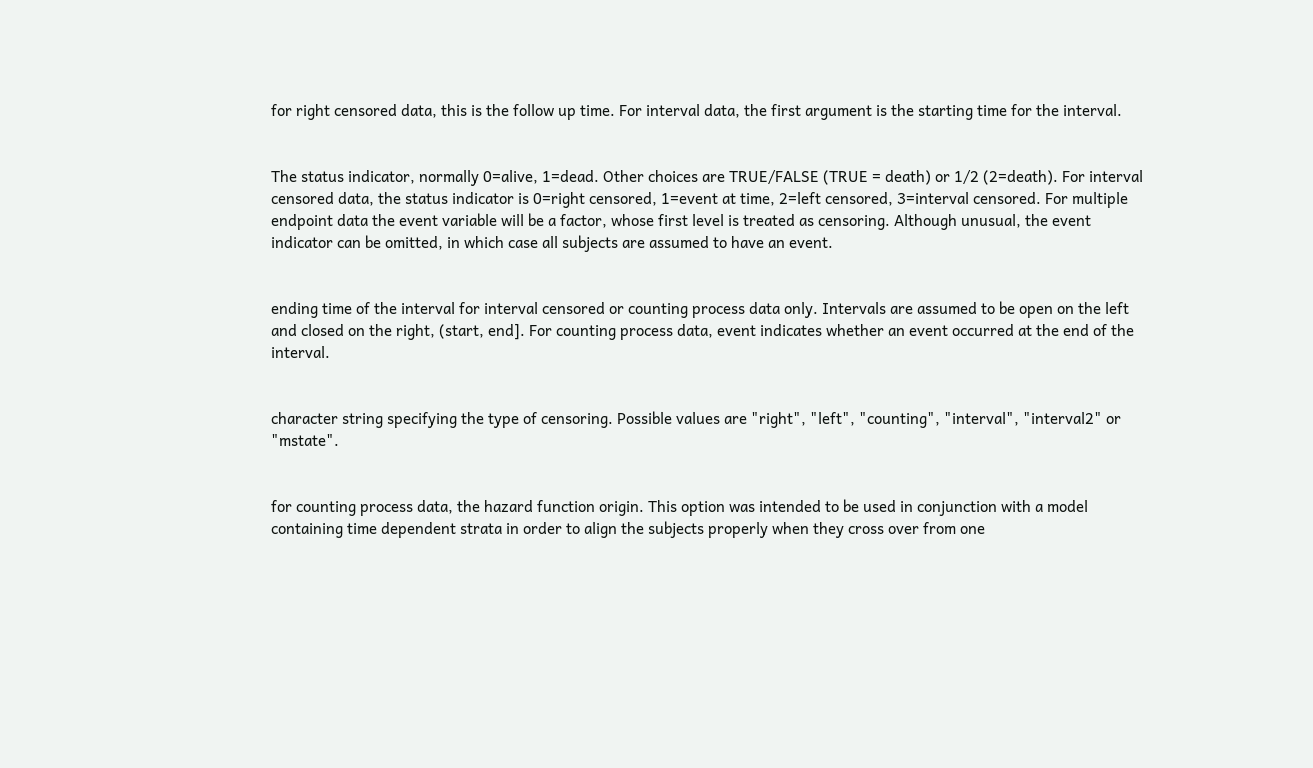for right censored data, this is the follow up time. For interval data, the first argument is the starting time for the interval.


The status indicator, normally 0=alive, 1=dead. Other choices are TRUE/FALSE (TRUE = death) or 1/2 (2=death). For interval censored data, the status indicator is 0=right censored, 1=event at time, 2=left censored, 3=interval censored. For multiple endpoint data the event variable will be a factor, whose first level is treated as censoring. Although unusual, the event indicator can be omitted, in which case all subjects are assumed to have an event.


ending time of the interval for interval censored or counting process data only. Intervals are assumed to be open on the left and closed on the right, (start, end]. For counting process data, event indicates whether an event occurred at the end of the interval.


character string specifying the type of censoring. Possible values are "right", "left", "counting", "interval", "interval2" or "mstate".


for counting process data, the hazard function origin. This option was intended to be used in conjunction with a model containing time dependent strata in order to align the subjects properly when they cross over from one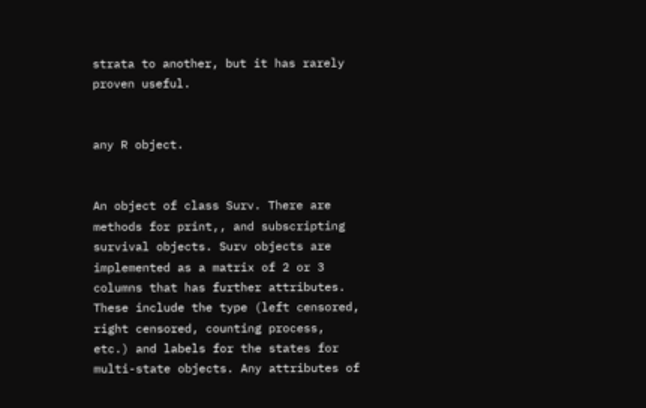strata to another, but it has rarely proven useful.


any R object.


An object of class Surv. There are methods for print,, and subscripting survival objects. Surv objects are implemented as a matrix of 2 or 3 columns that has further attributes. These include the type (left censored, right censored, counting process, etc.) and labels for the states for multi-state objects. Any attributes of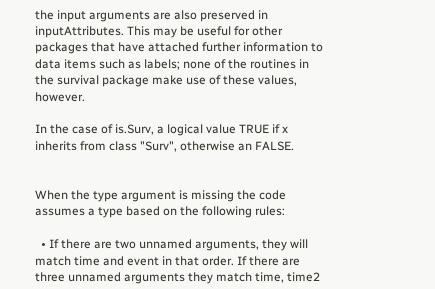the input arguments are also preserved in inputAttributes. This may be useful for other packages that have attached further information to data items such as labels; none of the routines in the survival package make use of these values, however.

In the case of is.Surv, a logical value TRUE if x inherits from class "Surv", otherwise an FALSE.


When the type argument is missing the code assumes a type based on the following rules:

  • If there are two unnamed arguments, they will match time and event in that order. If there are three unnamed arguments they match time, time2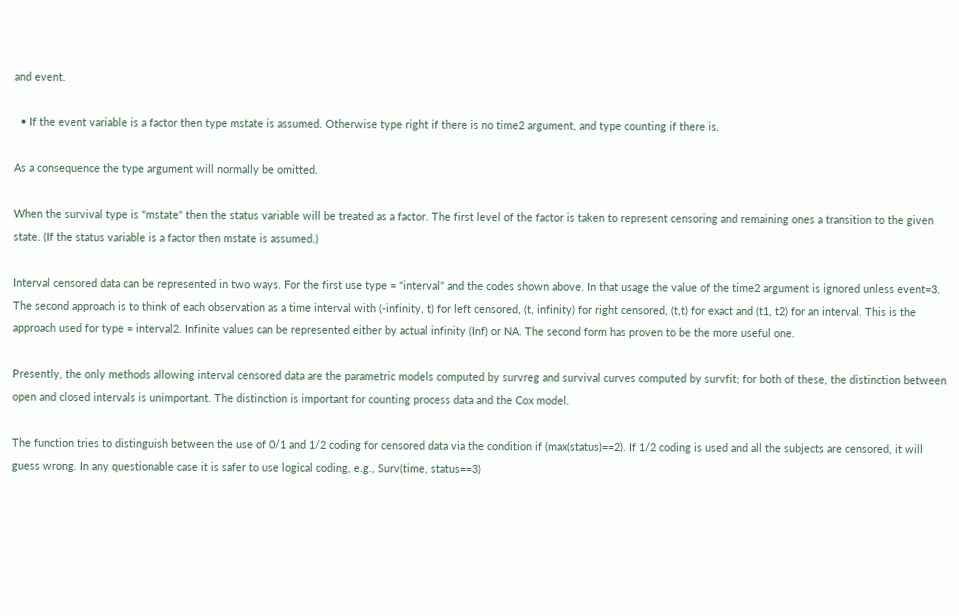and event.

  • If the event variable is a factor then type mstate is assumed. Otherwise type right if there is no time2 argument, and type counting if there is.

As a consequence the type argument will normally be omitted.

When the survival type is "mstate" then the status variable will be treated as a factor. The first level of the factor is taken to represent censoring and remaining ones a transition to the given state. (If the status variable is a factor then mstate is assumed.)

Interval censored data can be represented in two ways. For the first use type = "interval" and the codes shown above. In that usage the value of the time2 argument is ignored unless event=3. The second approach is to think of each observation as a time interval with (-infinity, t) for left censored, (t, infinity) for right censored, (t,t) for exact and (t1, t2) for an interval. This is the approach used for type = interval2. Infinite values can be represented either by actual infinity (Inf) or NA. The second form has proven to be the more useful one.

Presently, the only methods allowing interval censored data are the parametric models computed by survreg and survival curves computed by survfit; for both of these, the distinction between open and closed intervals is unimportant. The distinction is important for counting process data and the Cox model.

The function tries to distinguish between the use of 0/1 and 1/2 coding for censored data via the condition if (max(status)==2). If 1/2 coding is used and all the subjects are censored, it will guess wrong. In any questionable case it is safer to use logical coding, e.g., Surv(time, status==3)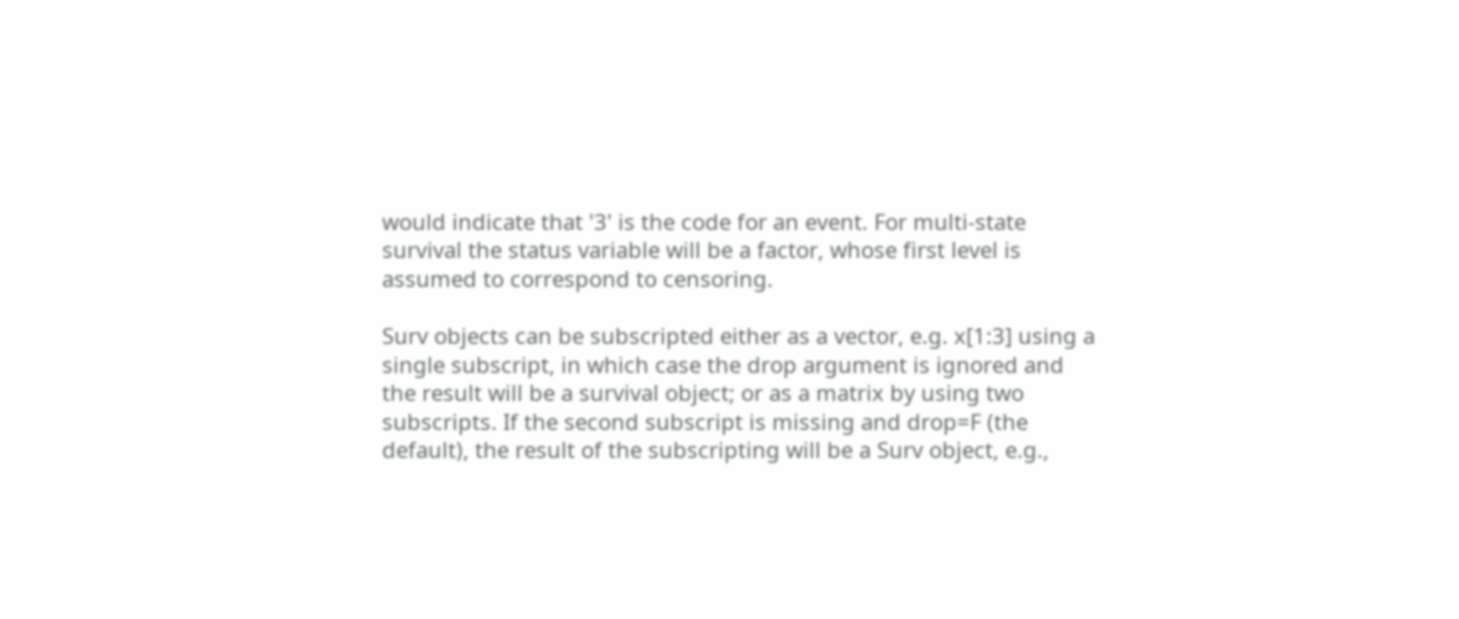would indicate that '3' is the code for an event. For multi-state survival the status variable will be a factor, whose first level is assumed to correspond to censoring.

Surv objects can be subscripted either as a vector, e.g. x[1:3] using a single subscript, in which case the drop argument is ignored and the result will be a survival object; or as a matrix by using two subscripts. If the second subscript is missing and drop=F (the default), the result of the subscripting will be a Surv object, e.g.,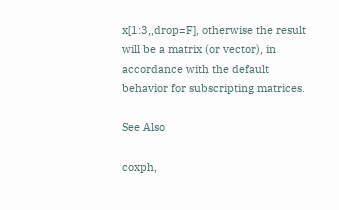x[1:3,,drop=F], otherwise the result will be a matrix (or vector), in accordance with the default behavior for subscripting matrices.

See Also

coxph,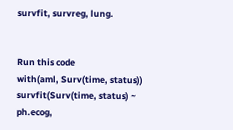survfit, survreg, lung.


Run this code
with(aml, Surv(time, status))
survfit(Surv(time, status) ~ ph.ecog,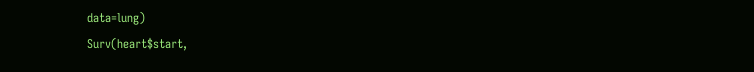data=lung)
Surv(heart$start,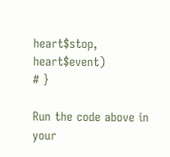heart$stop, heart$event)
# }

Run the code above in your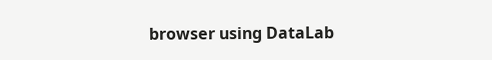browser using DataLab